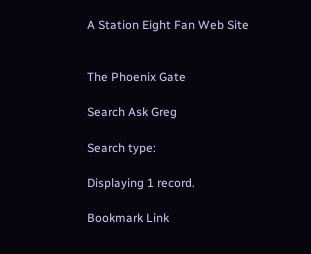A Station Eight Fan Web Site


The Phoenix Gate

Search Ask Greg

Search type:

Displaying 1 record.

Bookmark Link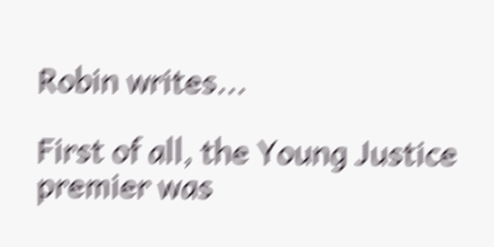Robin writes...

First of all, the Young Justice premier was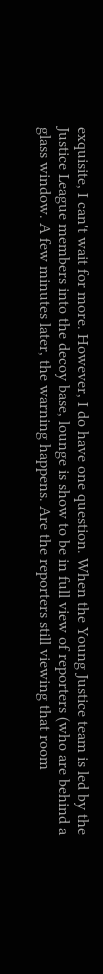exquisite, I can't wait for more. However, I do have one question. When the Young Justice team is led by the Justice League members into the decoy base, lounge is show to be in full view of reporters (who are behind a glass window. A few minutes later, the warning happens. Are the reporters still viewing that room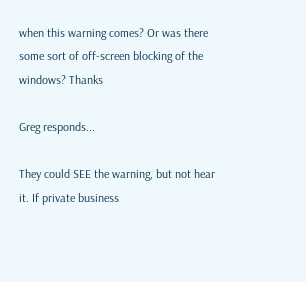when this warning comes? Or was there some sort of off-screen blocking of the windows? Thanks

Greg responds...

They could SEE the warning, but not hear it. If private business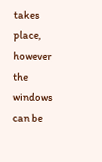takes place, however the windows can be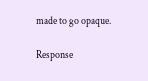made to go opaque.

Response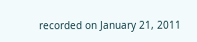recorded on January 21, 2011